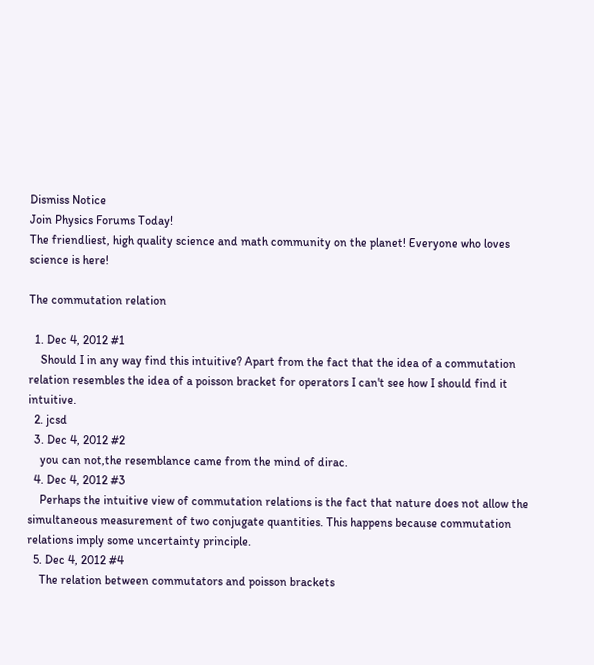Dismiss Notice
Join Physics Forums Today!
The friendliest, high quality science and math community on the planet! Everyone who loves science is here!

The commutation relation

  1. Dec 4, 2012 #1
    Should I in any way find this intuitive? Apart from the fact that the idea of a commutation relation resembles the idea of a poisson bracket for operators I can't see how I should find it intuitive.
  2. jcsd
  3. Dec 4, 2012 #2
    you can not,the resemblance came from the mind of dirac.
  4. Dec 4, 2012 #3
    Perhaps the intuitive view of commutation relations is the fact that nature does not allow the simultaneous measurement of two conjugate quantities. This happens because commutation relations imply some uncertainty principle.
  5. Dec 4, 2012 #4
    The relation between commutators and poisson brackets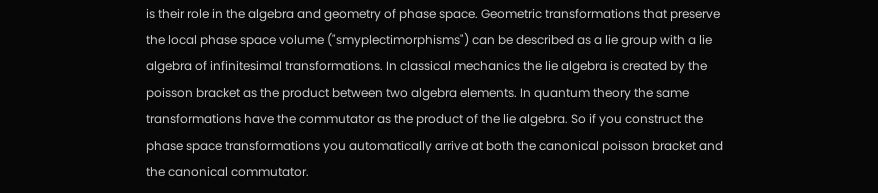is their role in the algebra and geometry of phase space. Geometric transformations that preserve the local phase space volume ("smyplectimorphisms") can be described as a lie group with a lie algebra of infinitesimal transformations. In classical mechanics the lie algebra is created by the poisson bracket as the product between two algebra elements. In quantum theory the same transformations have the commutator as the product of the lie algebra. So if you construct the phase space transformations you automatically arrive at both the canonical poisson bracket and the canonical commutator.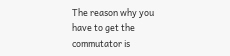The reason why you have to get the commutator is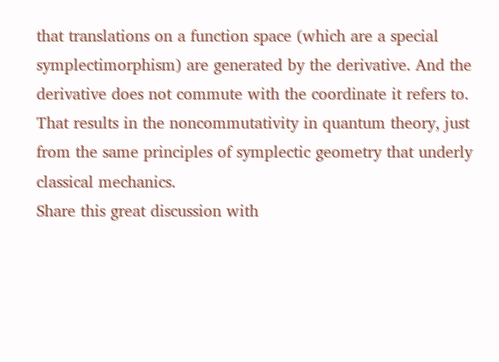that translations on a function space (which are a special symplectimorphism) are generated by the derivative. And the derivative does not commute with the coordinate it refers to. That results in the noncommutativity in quantum theory, just from the same principles of symplectic geometry that underly classical mechanics.
Share this great discussion with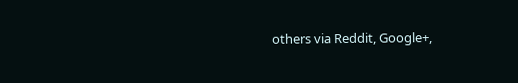others via Reddit, Google+,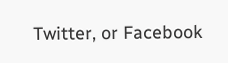Twitter, or Facebook